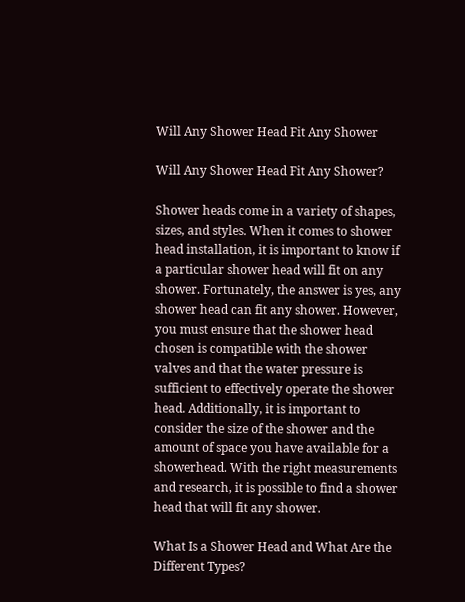Will Any Shower Head Fit Any Shower

Will Any Shower Head Fit Any Shower?

Shower heads come in a variety of shapes, sizes, and styles. When it comes to shower head installation, it is important to know if a particular shower head will fit on any shower. Fortunately, the answer is yes, any shower head can fit any shower. However, you must ensure that the shower head chosen is compatible with the shower valves and that the water pressure is sufficient to effectively operate the shower head. Additionally, it is important to consider the size of the shower and the amount of space you have available for a showerhead. With the right measurements and research, it is possible to find a shower head that will fit any shower.

What Is a Shower Head and What Are the Different Types?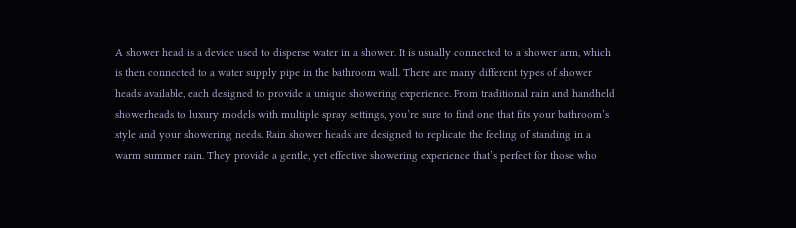A shower head is a device used to disperse water in a shower. It is usually connected to a shower arm, which is then connected to a water supply pipe in the bathroom wall. There are many different types of shower heads available, each designed to provide a unique showering experience. From traditional rain and handheld showerheads to luxury models with multiple spray settings, you’re sure to find one that fits your bathroom’s style and your showering needs. Rain shower heads are designed to replicate the feeling of standing in a warm summer rain. They provide a gentle, yet effective showering experience that’s perfect for those who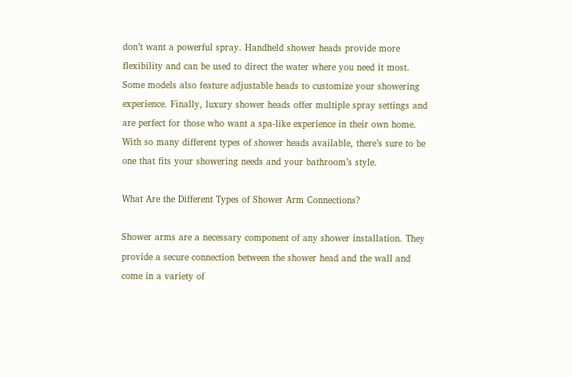don’t want a powerful spray. Handheld shower heads provide more flexibility and can be used to direct the water where you need it most. Some models also feature adjustable heads to customize your showering experience. Finally, luxury shower heads offer multiple spray settings and are perfect for those who want a spa-like experience in their own home. With so many different types of shower heads available, there’s sure to be one that fits your showering needs and your bathroom’s style.

What Are the Different Types of Shower Arm Connections?

Shower arms are a necessary component of any shower installation. They provide a secure connection between the shower head and the wall and come in a variety of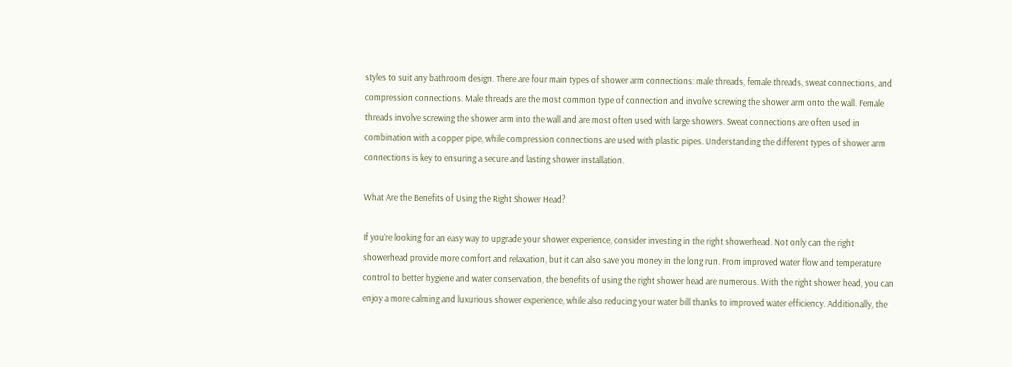styles to suit any bathroom design. There are four main types of shower arm connections: male threads, female threads, sweat connections, and compression connections. Male threads are the most common type of connection and involve screwing the shower arm onto the wall. Female threads involve screwing the shower arm into the wall and are most often used with large showers. Sweat connections are often used in combination with a copper pipe, while compression connections are used with plastic pipes. Understanding the different types of shower arm connections is key to ensuring a secure and lasting shower installation.

What Are the Benefits of Using the Right Shower Head?

If you’re looking for an easy way to upgrade your shower experience, consider investing in the right showerhead. Not only can the right showerhead provide more comfort and relaxation, but it can also save you money in the long run. From improved water flow and temperature control to better hygiene and water conservation, the benefits of using the right shower head are numerous. With the right shower head, you can enjoy a more calming and luxurious shower experience, while also reducing your water bill thanks to improved water efficiency. Additionally, the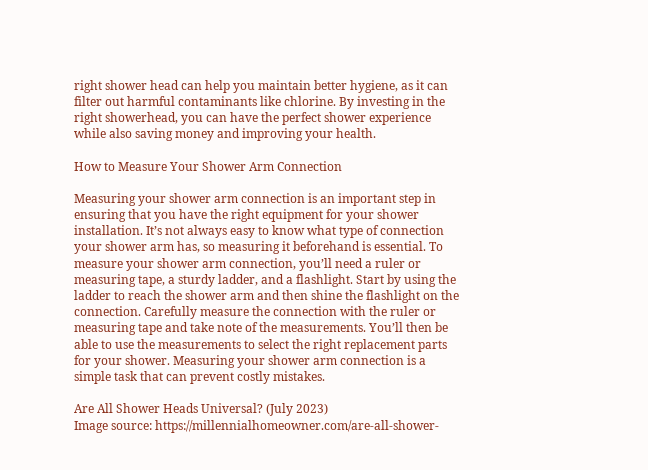right shower head can help you maintain better hygiene, as it can filter out harmful contaminants like chlorine. By investing in the right showerhead, you can have the perfect shower experience while also saving money and improving your health.

How to Measure Your Shower Arm Connection

Measuring your shower arm connection is an important step in ensuring that you have the right equipment for your shower installation. It’s not always easy to know what type of connection your shower arm has, so measuring it beforehand is essential. To measure your shower arm connection, you’ll need a ruler or measuring tape, a sturdy ladder, and a flashlight. Start by using the ladder to reach the shower arm and then shine the flashlight on the connection. Carefully measure the connection with the ruler or measuring tape and take note of the measurements. You’ll then be able to use the measurements to select the right replacement parts for your shower. Measuring your shower arm connection is a simple task that can prevent costly mistakes.

Are All Shower Heads Universal? (July 2023)
Image source: https://millennialhomeowner.com/are-all-shower-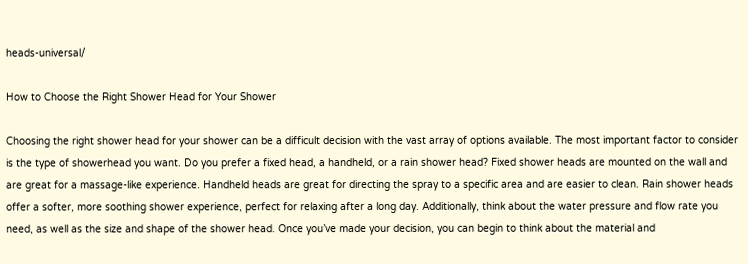heads-universal/

How to Choose the Right Shower Head for Your Shower

Choosing the right shower head for your shower can be a difficult decision with the vast array of options available. The most important factor to consider is the type of showerhead you want. Do you prefer a fixed head, a handheld, or a rain shower head? Fixed shower heads are mounted on the wall and are great for a massage-like experience. Handheld heads are great for directing the spray to a specific area and are easier to clean. Rain shower heads offer a softer, more soothing shower experience, perfect for relaxing after a long day. Additionally, think about the water pressure and flow rate you need, as well as the size and shape of the shower head. Once you’ve made your decision, you can begin to think about the material and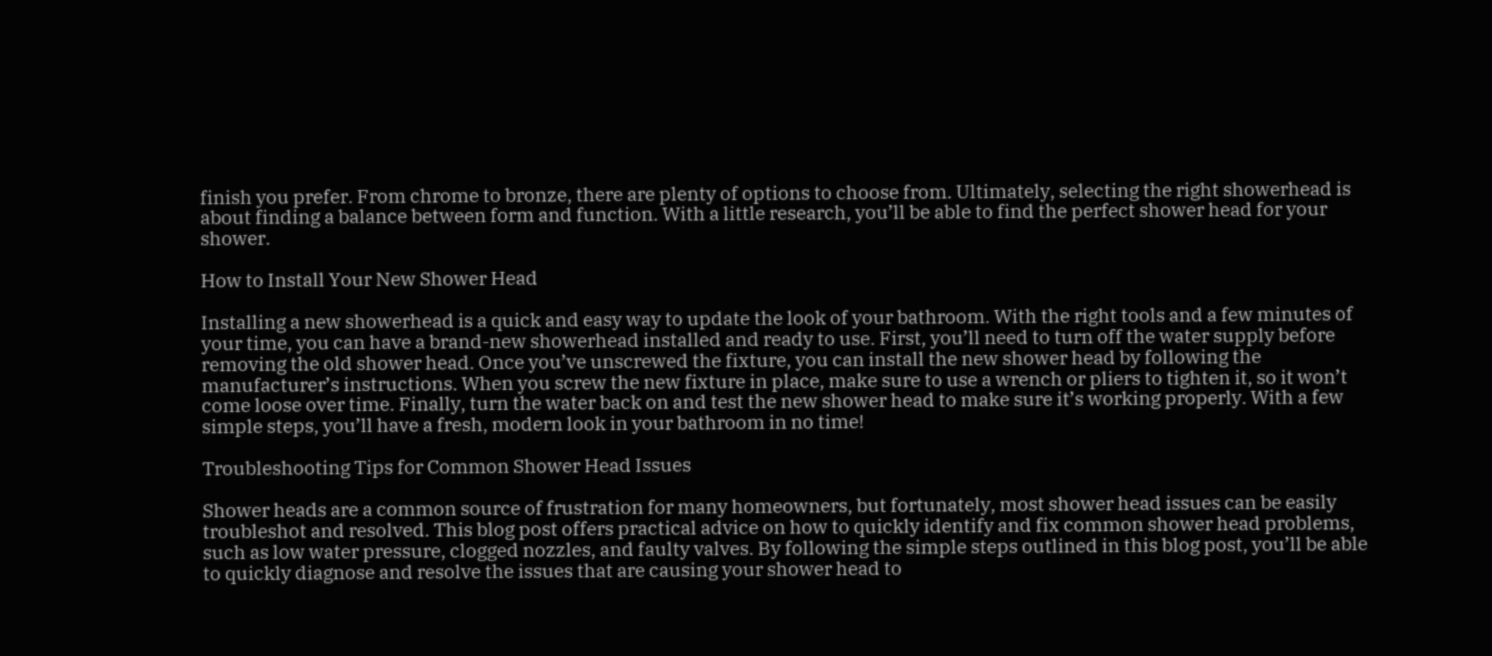finish you prefer. From chrome to bronze, there are plenty of options to choose from. Ultimately, selecting the right showerhead is about finding a balance between form and function. With a little research, you’ll be able to find the perfect shower head for your shower.

How to Install Your New Shower Head

Installing a new showerhead is a quick and easy way to update the look of your bathroom. With the right tools and a few minutes of your time, you can have a brand-new showerhead installed and ready to use. First, you’ll need to turn off the water supply before removing the old shower head. Once you’ve unscrewed the fixture, you can install the new shower head by following the manufacturer’s instructions. When you screw the new fixture in place, make sure to use a wrench or pliers to tighten it, so it won’t come loose over time. Finally, turn the water back on and test the new shower head to make sure it’s working properly. With a few simple steps, you’ll have a fresh, modern look in your bathroom in no time!

Troubleshooting Tips for Common Shower Head Issues

Shower heads are a common source of frustration for many homeowners, but fortunately, most shower head issues can be easily troubleshot and resolved. This blog post offers practical advice on how to quickly identify and fix common shower head problems, such as low water pressure, clogged nozzles, and faulty valves. By following the simple steps outlined in this blog post, you’ll be able to quickly diagnose and resolve the issues that are causing your shower head to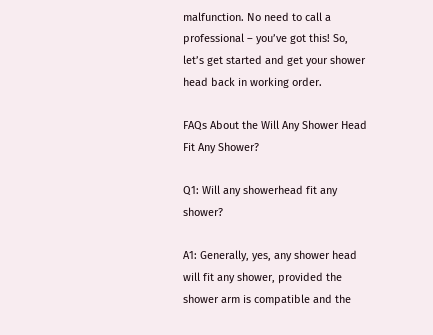malfunction. No need to call a professional – you’ve got this! So, let’s get started and get your shower head back in working order.

FAQs About the Will Any Shower Head Fit Any Shower?

Q1: Will any showerhead fit any shower?

A1: Generally, yes, any shower head will fit any shower, provided the shower arm is compatible and the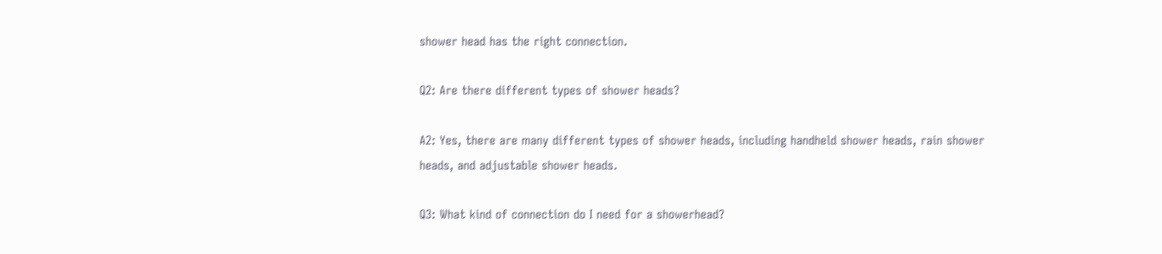shower head has the right connection.

Q2: Are there different types of shower heads?

A2: Yes, there are many different types of shower heads, including handheld shower heads, rain shower heads, and adjustable shower heads.

Q3: What kind of connection do I need for a showerhead?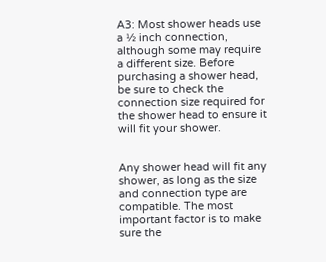A3: Most shower heads use a ½ inch connection, although some may require a different size. Before purchasing a shower head, be sure to check the connection size required for the shower head to ensure it will fit your shower.


Any shower head will fit any shower, as long as the size and connection type are compatible. The most important factor is to make sure the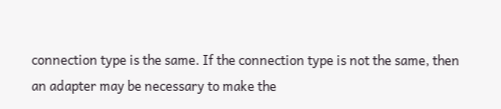connection type is the same. If the connection type is not the same, then an adapter may be necessary to make the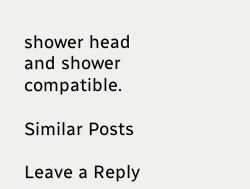shower head and shower compatible.

Similar Posts

Leave a Reply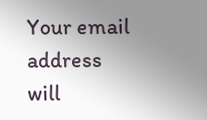Your email address will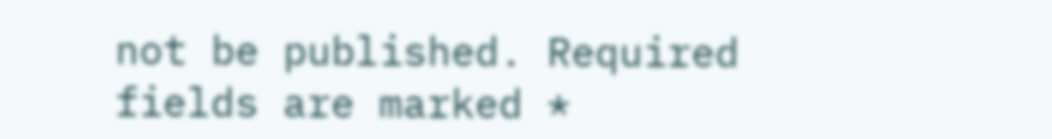not be published. Required fields are marked *